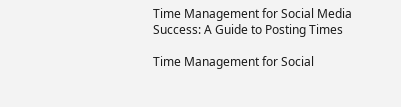Time Management for Social Media Success: A Guide to Posting Times

Time Management for Social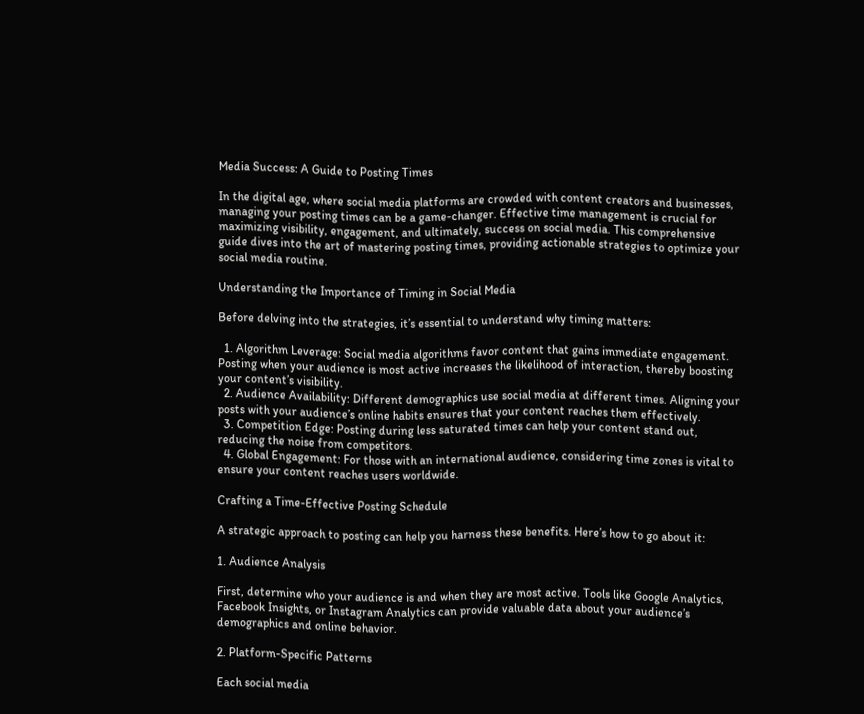Media Success: A Guide to Posting Times

In the digital age, where social media platforms are crowded with content creators and businesses, managing your posting times can be a game-changer. Effective time management is crucial for maximizing visibility, engagement, and ultimately, success on social media. This comprehensive guide dives into the art of mastering posting times, providing actionable strategies to optimize your social media routine.

Understanding the Importance of Timing in Social Media

Before delving into the strategies, it’s essential to understand why timing matters:

  1. Algorithm Leverage: Social media algorithms favor content that gains immediate engagement. Posting when your audience is most active increases the likelihood of interaction, thereby boosting your content’s visibility.
  2. Audience Availability: Different demographics use social media at different times. Aligning your posts with your audience’s online habits ensures that your content reaches them effectively.
  3. Competition Edge: Posting during less saturated times can help your content stand out, reducing the noise from competitors.
  4. Global Engagement: For those with an international audience, considering time zones is vital to ensure your content reaches users worldwide.

Crafting a Time-Effective Posting Schedule

A strategic approach to posting can help you harness these benefits. Here’s how to go about it:

1. Audience Analysis

First, determine who your audience is and when they are most active. Tools like Google Analytics, Facebook Insights, or Instagram Analytics can provide valuable data about your audience’s demographics and online behavior.

2. Platform-Specific Patterns

Each social media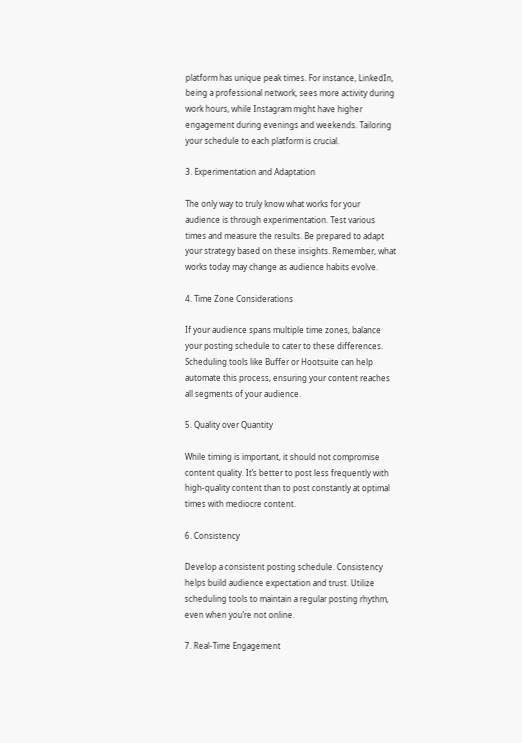platform has unique peak times. For instance, LinkedIn, being a professional network, sees more activity during work hours, while Instagram might have higher engagement during evenings and weekends. Tailoring your schedule to each platform is crucial.

3. Experimentation and Adaptation

The only way to truly know what works for your audience is through experimentation. Test various times and measure the results. Be prepared to adapt your strategy based on these insights. Remember, what works today may change as audience habits evolve.

4. Time Zone Considerations

If your audience spans multiple time zones, balance your posting schedule to cater to these differences. Scheduling tools like Buffer or Hootsuite can help automate this process, ensuring your content reaches all segments of your audience.

5. Quality over Quantity

While timing is important, it should not compromise content quality. It’s better to post less frequently with high-quality content than to post constantly at optimal times with mediocre content.

6. Consistency

Develop a consistent posting schedule. Consistency helps build audience expectation and trust. Utilize scheduling tools to maintain a regular posting rhythm, even when you’re not online.

7. Real-Time Engagement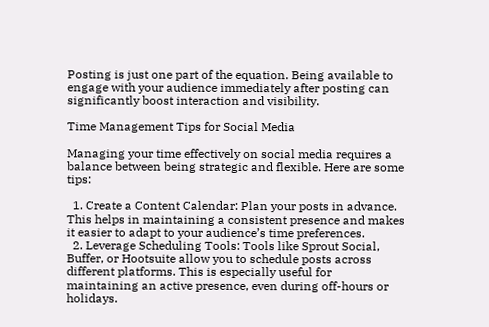Posting is just one part of the equation. Being available to engage with your audience immediately after posting can significantly boost interaction and visibility.

Time Management Tips for Social Media

Managing your time effectively on social media requires a balance between being strategic and flexible. Here are some tips:

  1. Create a Content Calendar: Plan your posts in advance. This helps in maintaining a consistent presence and makes it easier to adapt to your audience’s time preferences.
  2. Leverage Scheduling Tools: Tools like Sprout Social, Buffer, or Hootsuite allow you to schedule posts across different platforms. This is especially useful for maintaining an active presence, even during off-hours or holidays.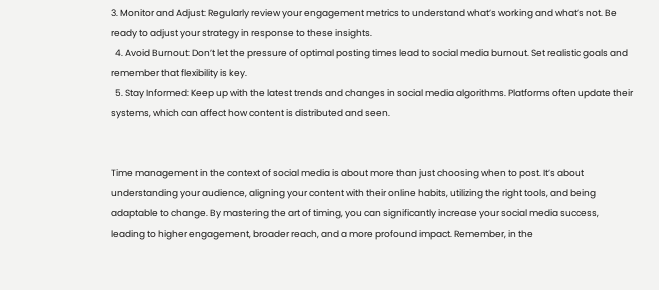3. Monitor and Adjust: Regularly review your engagement metrics to understand what’s working and what’s not. Be ready to adjust your strategy in response to these insights.
  4. Avoid Burnout: Don’t let the pressure of optimal posting times lead to social media burnout. Set realistic goals and remember that flexibility is key.
  5. Stay Informed: Keep up with the latest trends and changes in social media algorithms. Platforms often update their systems, which can affect how content is distributed and seen.


Time management in the context of social media is about more than just choosing when to post. It’s about understanding your audience, aligning your content with their online habits, utilizing the right tools, and being adaptable to change. By mastering the art of timing, you can significantly increase your social media success, leading to higher engagement, broader reach, and a more profound impact. Remember, in the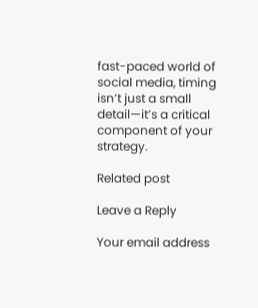fast-paced world of social media, timing isn’t just a small detail—it’s a critical component of your strategy.

Related post

Leave a Reply

Your email address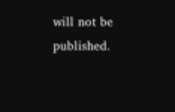will not be published.